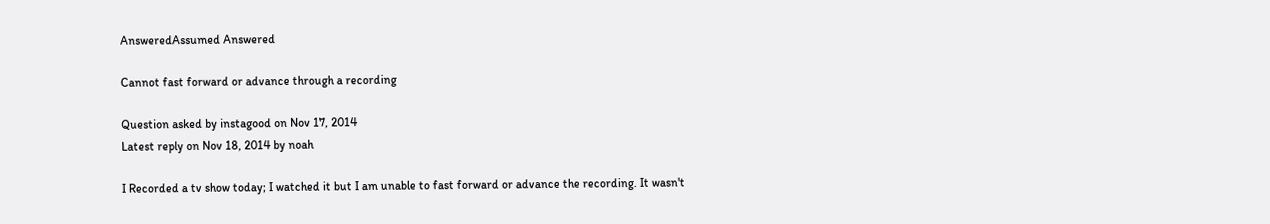AnsweredAssumed Answered

Cannot fast forward or advance through a recording

Question asked by instagood on Nov 17, 2014
Latest reply on Nov 18, 2014 by noah

I Recorded a tv show today; I watched it but I am unable to fast forward or advance the recording. It wasn't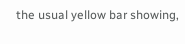the usual yellow bar showing,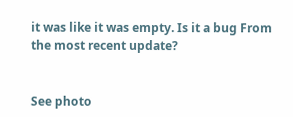it was like it was empty. Is it a bug From the most recent update?


See photo